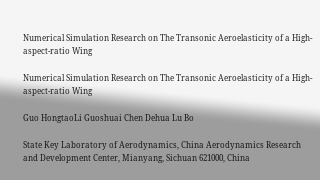Numerical Simulation Research on The Transonic Aeroelasticity of a High-aspect-ratio Wing

Numerical Simulation Research on The Transonic Aeroelasticity of a High-aspect-ratio Wing

Guo HongtaoLi Guoshuai Chen Dehua Lu Bo

State Key Laboratory of Aerodynamics, China Aerodynamics Research and Development Center, Mianyang, Sichuan 621000, China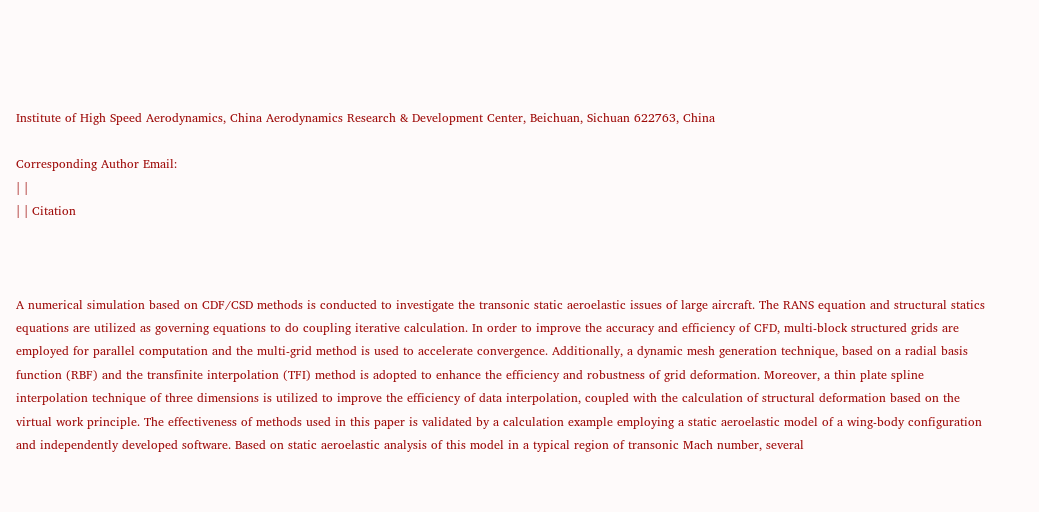Institute of High Speed Aerodynamics, China Aerodynamics Research & Development Center, Beichuan, Sichuan 622763, China

Corresponding Author Email:
| |
| | Citation



A numerical simulation based on CDF/CSD methods is conducted to investigate the transonic static aeroelastic issues of large aircraft. The RANS equation and structural statics equations are utilized as governing equations to do coupling iterative calculation. In order to improve the accuracy and efficiency of CFD, multi-block structured grids are employed for parallel computation and the multi-grid method is used to accelerate convergence. Additionally, a dynamic mesh generation technique, based on a radial basis function (RBF) and the transfinite interpolation (TFI) method is adopted to enhance the efficiency and robustness of grid deformation. Moreover, a thin plate spline interpolation technique of three dimensions is utilized to improve the efficiency of data interpolation, coupled with the calculation of structural deformation based on the virtual work principle. The effectiveness of methods used in this paper is validated by a calculation example employing a static aeroelastic model of a wing-body configuration and independently developed software. Based on static aeroelastic analysis of this model in a typical region of transonic Mach number, several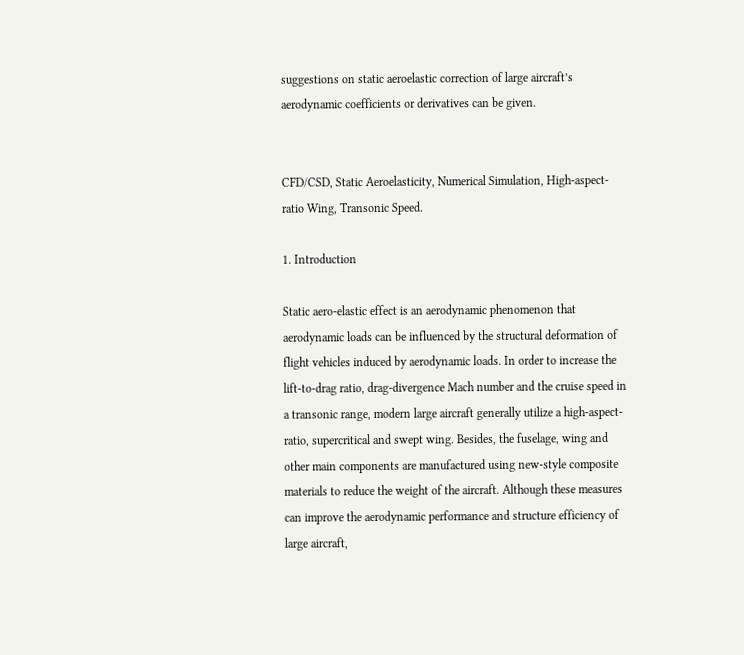suggestions on static aeroelastic correction of large aircraft’s aerodynamic coefficients or derivatives can be given.


CFD/CSD, Static Aeroelasticity, Numerical Simulation, High-aspect-ratio Wing, Transonic Speed.

1. Introduction

Static aero-elastic effect is an aerodynamic phenomenon that aerodynamic loads can be influenced by the structural deformation of flight vehicles induced by aerodynamic loads. In order to increase the lift-to-drag ratio, drag-divergence Mach number and the cruise speed in a transonic range, modern large aircraft generally utilize a high-aspect-ratio, supercritical and swept wing. Besides, the fuselage, wing and other main components are manufactured using new-style composite materials to reduce the weight of the aircraft. Although these measures can improve the aerodynamic performance and structure efficiency of large aircraft,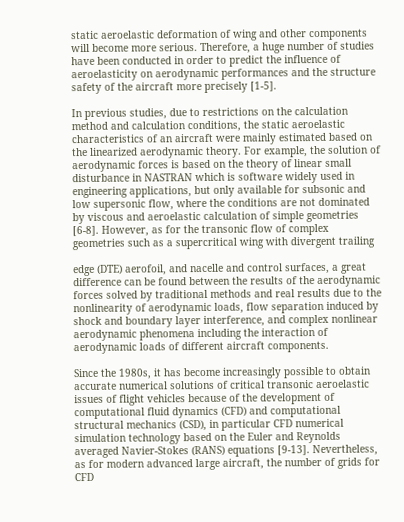static aeroelastic deformation of wing and other components will become more serious. Therefore, a huge number of studies have been conducted in order to predict the influence of aeroelasticity on aerodynamic performances and the structure safety of the aircraft more precisely [1-5].

In previous studies, due to restrictions on the calculation method and calculation conditions, the static aeroelastic characteristics of an aircraft were mainly estimated based on the linearized aerodynamic theory. For example, the solution of aerodynamic forces is based on the theory of linear small disturbance in NASTRAN which is software widely used in engineering applications, but only available for subsonic and low supersonic flow, where the conditions are not dominated by viscous and aeroelastic calculation of simple geometries [6-8]. However, as for the transonic flow of complex geometries such as a supercritical wing with divergent trailing

edge (DTE) aerofoil, and nacelle and control surfaces, a great difference can be found between the results of the aerodynamic forces solved by traditional methods and real results due to the nonlinearity of aerodynamic loads, flow separation induced by shock and boundary layer interference, and complex nonlinear aerodynamic phenomena including the interaction of aerodynamic loads of different aircraft components.

Since the 1980s, it has become increasingly possible to obtain accurate numerical solutions of critical transonic aeroelastic issues of flight vehicles because of the development of computational fluid dynamics (CFD) and computational structural mechanics (CSD), in particular CFD numerical simulation technology based on the Euler and Reynolds averaged Navier-Stokes (RANS) equations [9-13]. Nevertheless, as for modern advanced large aircraft, the number of grids for CFD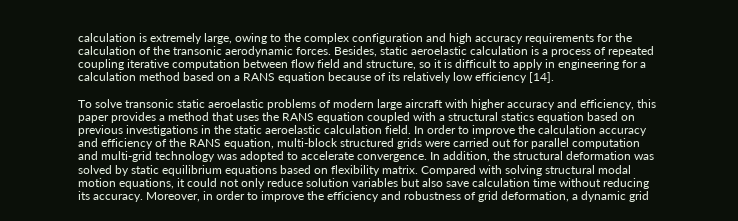calculation is extremely large, owing to the complex configuration and high accuracy requirements for the calculation of the transonic aerodynamic forces. Besides, static aeroelastic calculation is a process of repeated coupling iterative computation between flow field and structure, so it is difficult to apply in engineering for a calculation method based on a RANS equation because of its relatively low efficiency [14].

To solve transonic static aeroelastic problems of modern large aircraft with higher accuracy and efficiency, this paper provides a method that uses the RANS equation coupled with a structural statics equation based on previous investigations in the static aeroelastic calculation field. In order to improve the calculation accuracy and efficiency of the RANS equation, multi-block structured grids were carried out for parallel computation and multi-grid technology was adopted to accelerate convergence. In addition, the structural deformation was solved by static equilibrium equations based on flexibility matrix. Compared with solving structural modal motion equations, it could not only reduce solution variables but also save calculation time without reducing its accuracy. Moreover, in order to improve the efficiency and robustness of grid deformation, a dynamic grid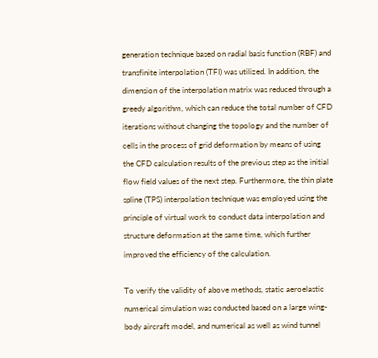generation technique based on radial basis function (RBF) and transfinite interpolation (TFI) was utilized. In addition, the dimension of the interpolation matrix was reduced through a greedy algorithm, which can reduce the total number of CFD iterations without changing the topology and the number of cells in the process of grid deformation by means of using the CFD calculation results of the previous step as the initial flow field values of the next step. Furthermore, the thin plate spline (TPS) interpolation technique was employed using the principle of virtual work to conduct data interpolation and structure deformation at the same time, which further improved the efficiency of the calculation.

To verify the validity of above methods, static aeroelastic numerical simulation was conducted based on a large wing-body aircraft model, and numerical as well as wind tunnel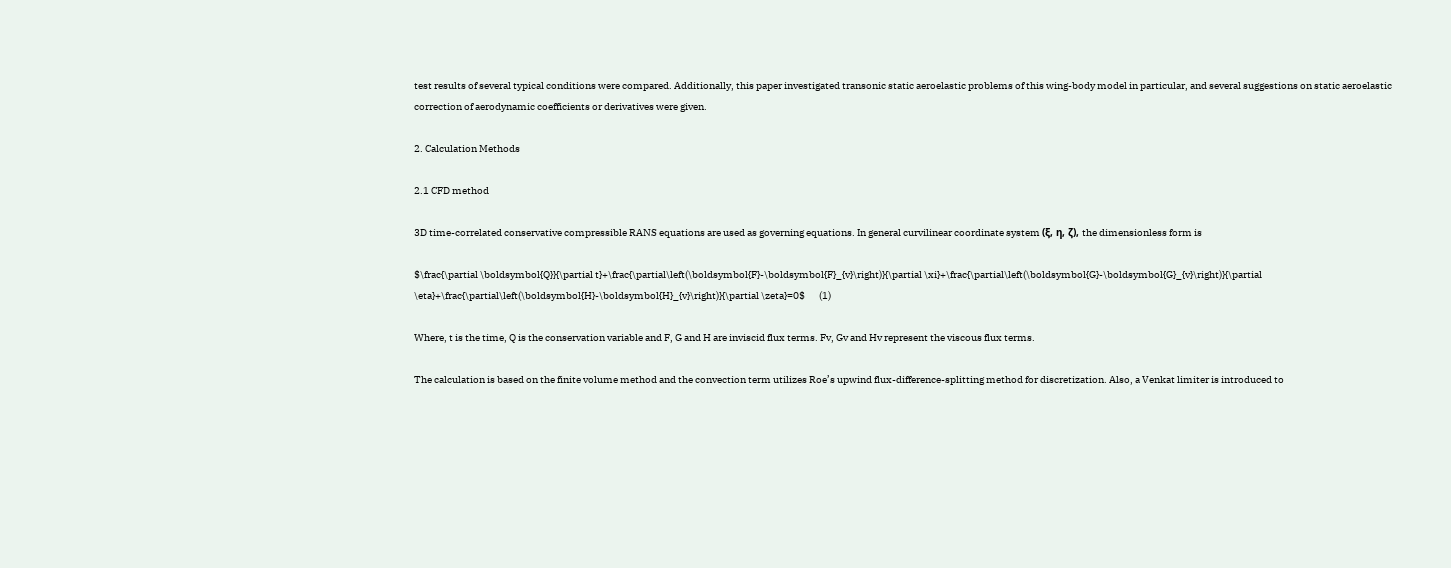test results of several typical conditions were compared. Additionally, this paper investigated transonic static aeroelastic problems of this wing-body model in particular, and several suggestions on static aeroelastic correction of aerodynamic coefficients or derivatives were given.

2. Calculation Methods

2.1 CFD method

3D time-correlated conservative compressible RANS equations are used as governing equations. In general curvilinear coordinate system (ξ, η, ζ), the dimensionless form is

$\frac{\partial \boldsymbol{Q}}{\partial t}+\frac{\partial\left(\boldsymbol{F}-\boldsymbol{F}_{v}\right)}{\partial \xi}+\frac{\partial\left(\boldsymbol{G}-\boldsymbol{G}_{v}\right)}{\partial \eta}+\frac{\partial\left(\boldsymbol{H}-\boldsymbol{H}_{v}\right)}{\partial \zeta}=0$       (1)

Where, t is the time, Q is the conservation variable and F, G and H are inviscid flux terms. Fv, Gv and Hv represent the viscous flux terms.

The calculation is based on the finite volume method and the convection term utilizes Roe’s upwind flux-difference-splitting method for discretization. Also, a Venkat limiter is introduced to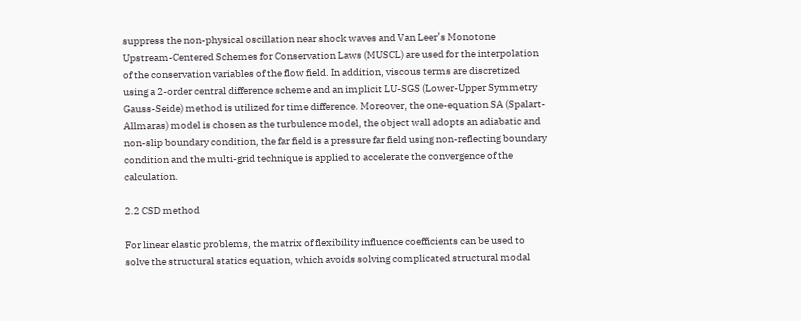suppress the non-physical oscillation near shock waves and Van Leer’s Monotone Upstream-Centered Schemes for Conservation Laws (MUSCL) are used for the interpolation of the conservation variables of the flow field. In addition, viscous terms are discretized using a 2-order central difference scheme and an implicit LU-SGS (Lower-Upper Symmetry Gauss-Seide) method is utilized for time difference. Moreover, the one-equation SA (Spalart-Allmaras) model is chosen as the turbulence model, the object wall adopts an adiabatic and non-slip boundary condition, the far field is a pressure far field using non-reflecting boundary condition and the multi-grid technique is applied to accelerate the convergence of the calculation.

2.2 CSD method

For linear elastic problems, the matrix of flexibility influence coefficients can be used to solve the structural statics equation, which avoids solving complicated structural modal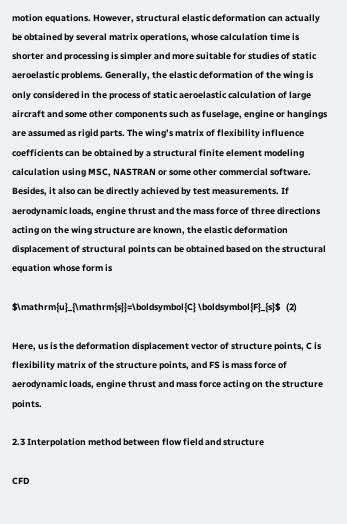motion equations. However, structural elastic deformation can actually be obtained by several matrix operations, whose calculation time is shorter and processing is simpler and more suitable for studies of static aeroelastic problems. Generally, the elastic deformation of the wing is only considered in the process of static aeroelastic calculation of large aircraft and some other components such as fuselage, engine or hangings are assumed as rigid parts. The wing’s matrix of flexibility influence coefficients can be obtained by a structural finite element modeling calculation using MSC, NASTRAN or some other commercial software. Besides, it also can be directly achieved by test measurements. If aerodynamic loads, engine thrust and the mass force of three directions acting on the wing structure are known, the elastic deformation displacement of structural points can be obtained based on the structural equation whose form is

$\mathrm{u}_{\mathrm{s}}=\boldsymbol{C} \boldsymbol{F}_{s}$   (2)

Here, us is the deformation displacement vector of structure points, C is flexibility matrix of the structure points, and FS is mass force of aerodynamic loads, engine thrust and mass force acting on the structure points.

2.3 Interpolation method between flow field and structure

CFD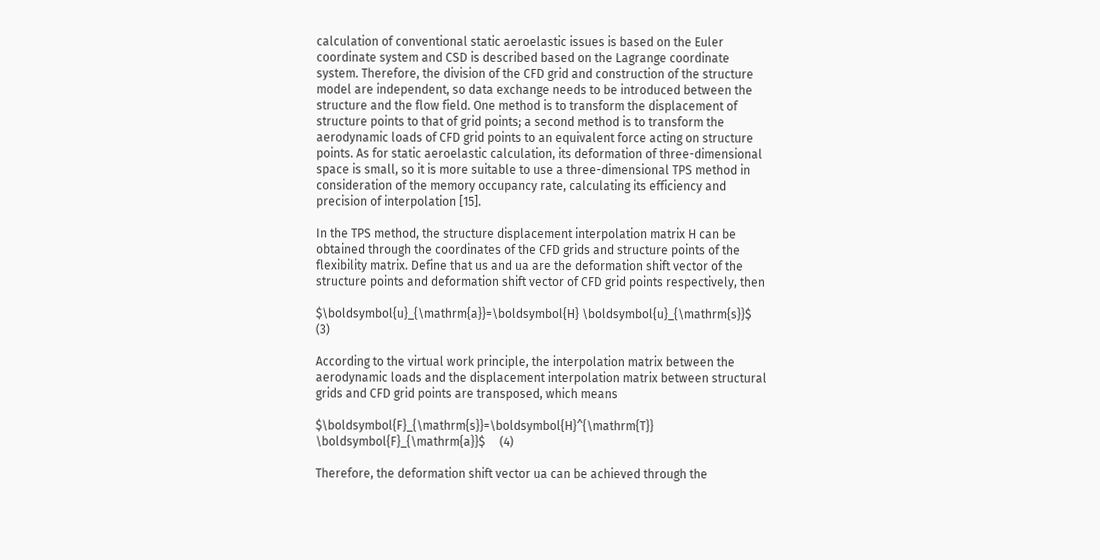calculation of conventional static aeroelastic issues is based on the Euler coordinate system and CSD is described based on the Lagrange coordinate system. Therefore, the division of the CFD grid and construction of the structure model are independent, so data exchange needs to be introduced between the structure and the flow field. One method is to transform the displacement of structure points to that of grid points; a second method is to transform the aerodynamic loads of CFD grid points to an equivalent force acting on structure points. As for static aeroelastic calculation, its deformation of three-dimensional space is small, so it is more suitable to use a three-dimensional TPS method in consideration of the memory occupancy rate, calculating its efficiency and precision of interpolation [15].

In the TPS method, the structure displacement interpolation matrix H can be obtained through the coordinates of the CFD grids and structure points of the flexibility matrix. Define that us and ua are the deformation shift vector of the structure points and deformation shift vector of CFD grid points respectively, then

$\boldsymbol{u}_{\mathrm{a}}=\boldsymbol{H} \boldsymbol{u}_{\mathrm{s}}$    (3)

According to the virtual work principle, the interpolation matrix between the aerodynamic loads and the displacement interpolation matrix between structural grids and CFD grid points are transposed, which means

$\boldsymbol{F}_{\mathrm{s}}=\boldsymbol{H}^{\mathrm{T}} \boldsymbol{F}_{\mathrm{a}}$     (4)

Therefore, the deformation shift vector ua can be achieved through the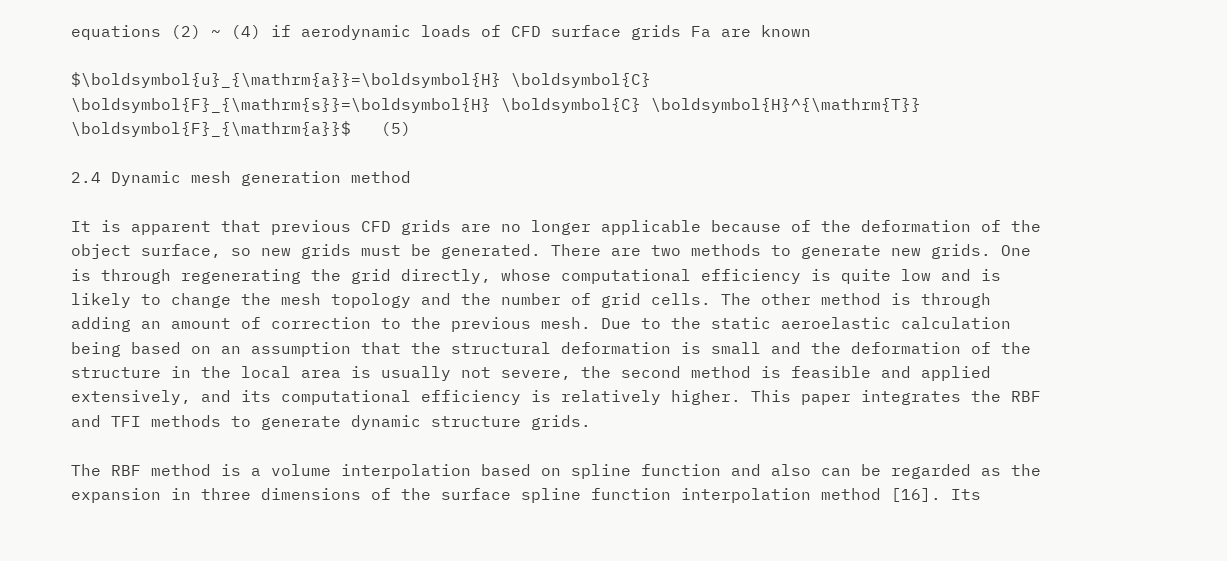equations (2) ~ (4) if aerodynamic loads of CFD surface grids Fa are known

$\boldsymbol{u}_{\mathrm{a}}=\boldsymbol{H} \boldsymbol{C} \boldsymbol{F}_{\mathrm{s}}=\boldsymbol{H} \boldsymbol{C} \boldsymbol{H}^{\mathrm{T}} \boldsymbol{F}_{\mathrm{a}}$   (5)

2.4 Dynamic mesh generation method

It is apparent that previous CFD grids are no longer applicable because of the deformation of the object surface, so new grids must be generated. There are two methods to generate new grids. One is through regenerating the grid directly, whose computational efficiency is quite low and is likely to change the mesh topology and the number of grid cells. The other method is through adding an amount of correction to the previous mesh. Due to the static aeroelastic calculation being based on an assumption that the structural deformation is small and the deformation of the structure in the local area is usually not severe, the second method is feasible and applied extensively, and its computational efficiency is relatively higher. This paper integrates the RBF and TFI methods to generate dynamic structure grids.

The RBF method is a volume interpolation based on spline function and also can be regarded as the expansion in three dimensions of the surface spline function interpolation method [16]. Its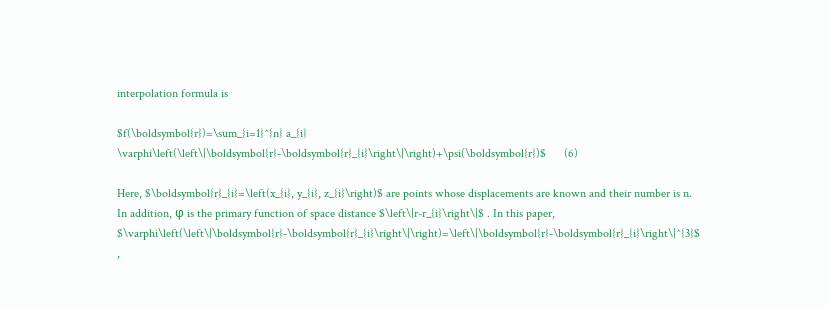interpolation formula is

$f(\boldsymbol{r})=\sum_{i=1}^{n} a_{i} \varphi\left(\left\|\boldsymbol{r}-\boldsymbol{r}_{i}\right\|\right)+\psi(\boldsymbol{r})$      (6)

Here, $\boldsymbol{r}_{i}=\left(x_{i}, y_{i}, z_{i}\right)$ are points whose displacements are known and their number is n. In addition, φ is the primary function of space distance $\left\|r-r_{i}\right\|$ . In this paper, $\varphi\left(\left\|\boldsymbol{r}-\boldsymbol{r}_{i}\right\|\right)=\left\|\boldsymbol{r}-\boldsymbol{r}_{i}\right\|^{3}$ ,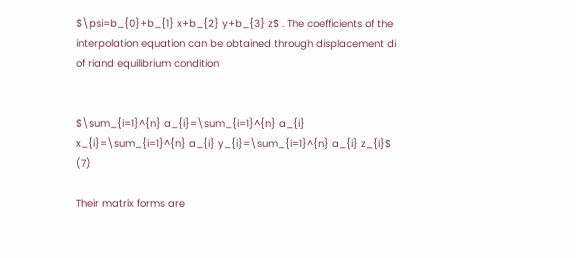$\psi=b_{0}+b_{1} x+b_{2} y+b_{3} z$ . The coefficients of the interpolation equation can be obtained through displacement di of riand equilibrium condition


$\sum_{i=1}^{n} a_{i}=\sum_{i=1}^{n} a_{i} x_{i}=\sum_{i=1}^{n} a_{i} y_{i}=\sum_{i=1}^{n} a_{i} z_{i}$      (7)

Their matrix forms are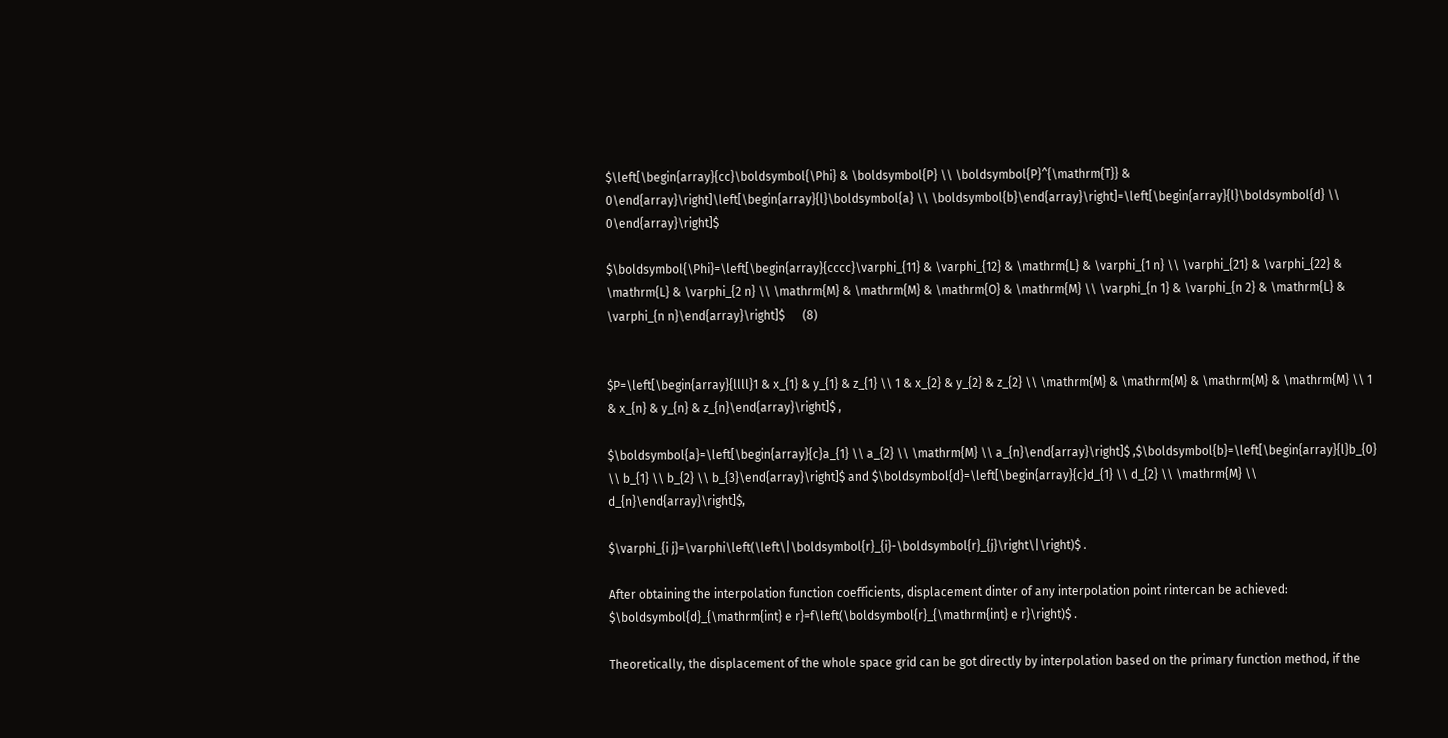$\left[\begin{array}{cc}\boldsymbol{\Phi} & \boldsymbol{P} \\ \boldsymbol{P}^{\mathrm{T}} & 0\end{array}\right]\left[\begin{array}{l}\boldsymbol{a} \\ \boldsymbol{b}\end{array}\right]=\left[\begin{array}{l}\boldsymbol{d} \\ 0\end{array}\right]$

$\boldsymbol{\Phi}=\left[\begin{array}{cccc}\varphi_{11} & \varphi_{12} & \mathrm{L} & \varphi_{1 n} \\ \varphi_{21} & \varphi_{22} & \mathrm{L} & \varphi_{2 n} \\ \mathrm{M} & \mathrm{M} & \mathrm{O} & \mathrm{M} \\ \varphi_{n 1} & \varphi_{n 2} & \mathrm{L} & \varphi_{n n}\end{array}\right]$      (8)


$P=\left[\begin{array}{llll}1 & x_{1} & y_{1} & z_{1} \\ 1 & x_{2} & y_{2} & z_{2} \\ \mathrm{M} & \mathrm{M} & \mathrm{M} & \mathrm{M} \\ 1 & x_{n} & y_{n} & z_{n}\end{array}\right]$ ,

$\boldsymbol{a}=\left[\begin{array}{c}a_{1} \\ a_{2} \\ \mathrm{M} \\ a_{n}\end{array}\right]$ ,$\boldsymbol{b}=\left[\begin{array}{l}b_{0} \\ b_{1} \\ b_{2} \\ b_{3}\end{array}\right]$ and $\boldsymbol{d}=\left[\begin{array}{c}d_{1} \\ d_{2} \\ \mathrm{M} \\ d_{n}\end{array}\right]$,

$\varphi_{i j}=\varphi\left(\left\|\boldsymbol{r}_{i}-\boldsymbol{r}_{j}\right\|\right)$ .

After obtaining the interpolation function coefficients, displacement dinter of any interpolation point rintercan be achieved: $\boldsymbol{d}_{\mathrm{int} e r}=f\left(\boldsymbol{r}_{\mathrm{int} e r}\right)$ .

Theoretically, the displacement of the whole space grid can be got directly by interpolation based on the primary function method, if the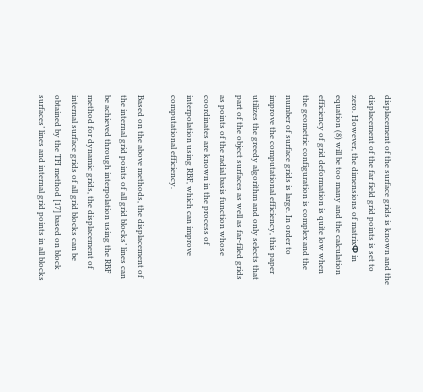displacement of the surface grids is known and the displacement of the far field grid points is set to zero. However, the dimensions of matrixΦ in equation (8) will be too many and the calculation efficiency of grid deformation is quite low when the geometric configuration is complex and the number of surface grids is large. In order to improve the computational efficiency, this paper utilizes the greedy algorithm and only selects that part of the object surfaces as well as far-filed grids as points of the radial basis function whose coordinates are known in the process of interpolation using RBF, which can improve computational efficiency.

Based on the above methods, the displacement of the internal grid points of all grid blocks’ lines can be achieved through interpolation using the RBF method for dynamic grids, the displacement of internal surface grids of all grid blocks can be obtained by the TFI method [17] based on block surfaces’ lines and internal grid points in all blocks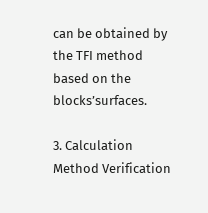can be obtained by the TFI method based on the blocks’surfaces.

3. Calculation Method Verification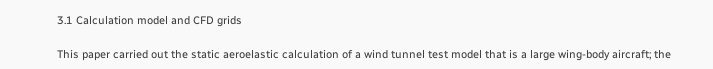3.1 Calculation model and CFD grids

This paper carried out the static aeroelastic calculation of a wind tunnel test model that is a large wing-body aircraft; the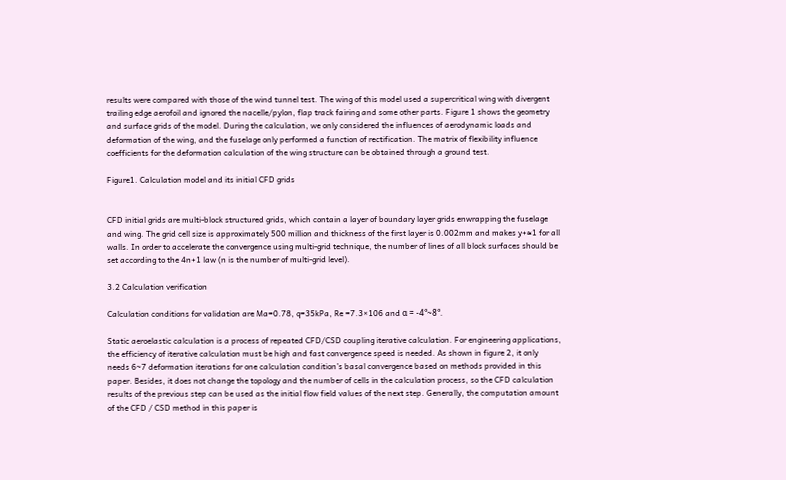results were compared with those of the wind tunnel test. The wing of this model used a supercritical wing with divergent trailing edge aerofoil and ignored the nacelle/pylon, flap track fairing and some other parts. Figure 1 shows the geometry and surface grids of the model. During the calculation, we only considered the influences of aerodynamic loads and deformation of the wing, and the fuselage only performed a function of rectification. The matrix of flexibility influence coefficients for the deformation calculation of the wing structure can be obtained through a ground test.

Figure1. Calculation model and its initial CFD grids


CFD initial grids are multi-block structured grids, which contain a layer of boundary layer grids enwrapping the fuselage and wing. The grid cell size is approximately 500 million and thickness of the first layer is 0.002mm and makes y+≈1 for all walls. In order to accelerate the convergence using multi-grid technique, the number of lines of all block surfaces should be set according to the 4n+1 law (n is the number of multi-grid level).

3.2 Calculation verification

Calculation conditions for validation are Ma=0.78, q=35kPa, Re =7.3×106 and α = -4°~8°.

Static aeroelastic calculation is a process of repeated CFD/CSD coupling iterative calculation. For engineering applications, the efficiency of iterative calculation must be high and fast convergence speed is needed. As shown in figure 2, it only needs 6~7 deformation iterations for one calculation condition’s basal convergence based on methods provided in this paper. Besides, it does not change the topology and the number of cells in the calculation process, so the CFD calculation results of the previous step can be used as the initial flow field values of the next step. Generally, the computation amount of the CFD / CSD method in this paper is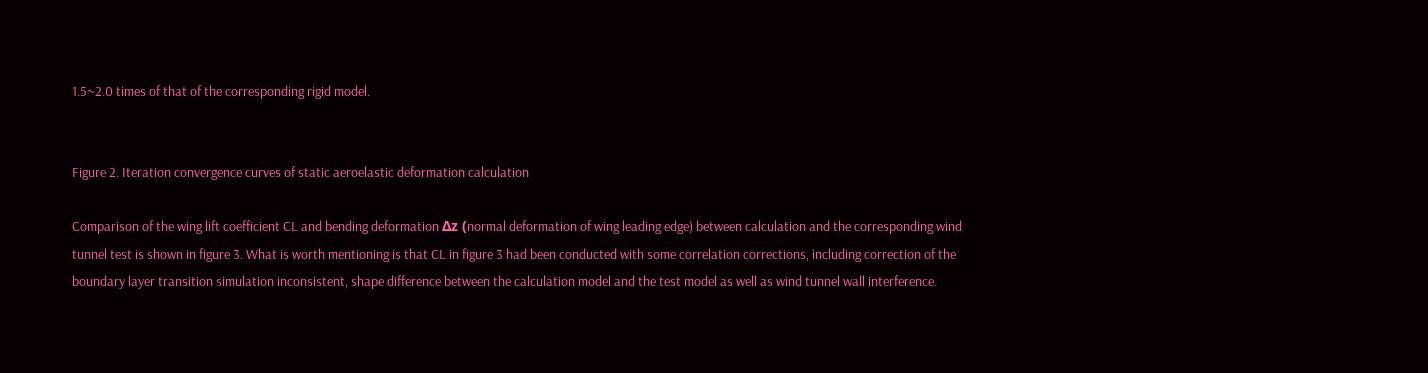1.5~2.0 times of that of the corresponding rigid model.


Figure 2. Iteration convergence curves of static aeroelastic deformation calculation

Comparison of the wing lift coefficient CL and bending deformation Δz (normal deformation of wing leading edge) between calculation and the corresponding wind tunnel test is shown in figure 3. What is worth mentioning is that CL in figure 3 had been conducted with some correlation corrections, including correction of the boundary layer transition simulation inconsistent, shape difference between the calculation model and the test model as well as wind tunnel wall interference.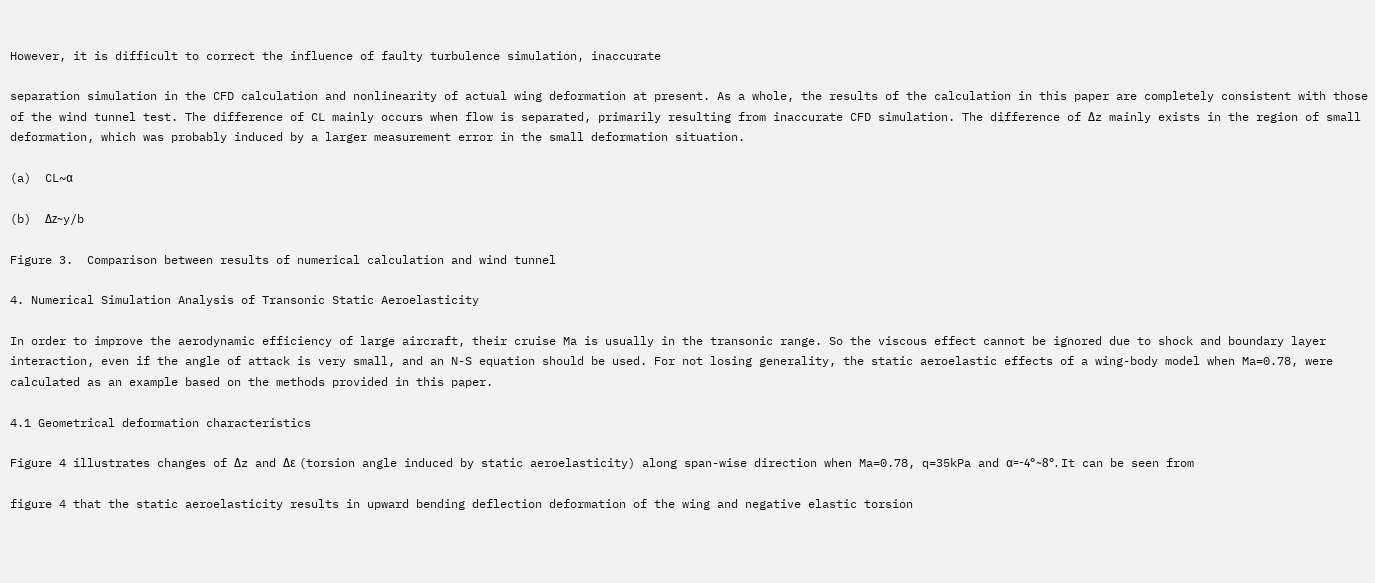However, it is difficult to correct the influence of faulty turbulence simulation, inaccurate

separation simulation in the CFD calculation and nonlinearity of actual wing deformation at present. As a whole, the results of the calculation in this paper are completely consistent with those of the wind tunnel test. The difference of CL mainly occurs when flow is separated, primarily resulting from inaccurate CFD simulation. The difference of Δz mainly exists in the region of small deformation, which was probably induced by a larger measurement error in the small deformation situation.

(a)  CL~α

(b)  Δz~y/b

Figure 3.  Comparison between results of numerical calculation and wind tunnel

4. Numerical Simulation Analysis of Transonic Static Aeroelasticity

In order to improve the aerodynamic efficiency of large aircraft, their cruise Ma is usually in the transonic range. So the viscous effect cannot be ignored due to shock and boundary layer interaction, even if the angle of attack is very small, and an N-S equation should be used. For not losing generality, the static aeroelastic effects of a wing-body model when Ma=0.78, were calculated as an example based on the methods provided in this paper.

4.1 Geometrical deformation characteristics

Figure 4 illustrates changes of Δz and Δε (torsion angle induced by static aeroelasticity) along span-wise direction when Ma=0.78, q=35kPa and α=-4°~8°. It can be seen from

figure 4 that the static aeroelasticity results in upward bending deflection deformation of the wing and negative elastic torsion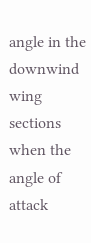angle in the downwind wing sections when the angle of attack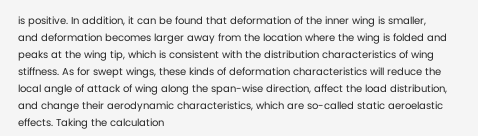is positive. In addition, it can be found that deformation of the inner wing is smaller, and deformation becomes larger away from the location where the wing is folded and peaks at the wing tip, which is consistent with the distribution characteristics of wing stiffness. As for swept wings, these kinds of deformation characteristics will reduce the local angle of attack of wing along the span-wise direction, affect the load distribution, and change their aerodynamic characteristics, which are so-called static aeroelastic effects. Taking the calculation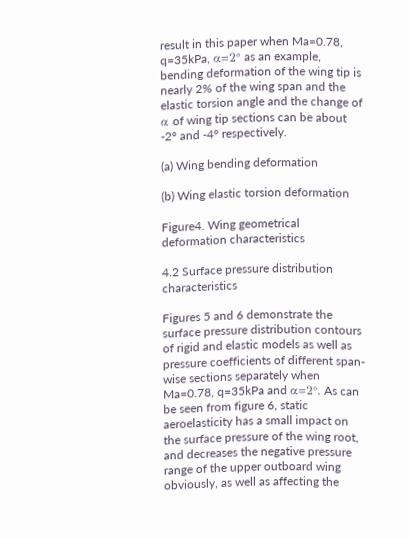result in this paper when Ma=0.78, q=35kPa, α=2° as an example, bending deformation of the wing tip is nearly 2% of the wing span and the elastic torsion angle and the change of α of wing tip sections can be about -2° and -4° respectively.

(a) Wing bending deformation

(b) Wing elastic torsion deformation

Figure4. Wing geometrical deformation characteristics

4.2 Surface pressure distribution characteristics

Figures 5 and 6 demonstrate the surface pressure distribution contours of rigid and elastic models as well as pressure coefficients of different span-wise sections separately when Ma=0.78, q=35kPa and α=2°. As can be seen from figure 6, static aeroelasticity has a small impact on the surface pressure of the wing root, and decreases the negative pressure range of the upper outboard wing obviously, as well as affecting the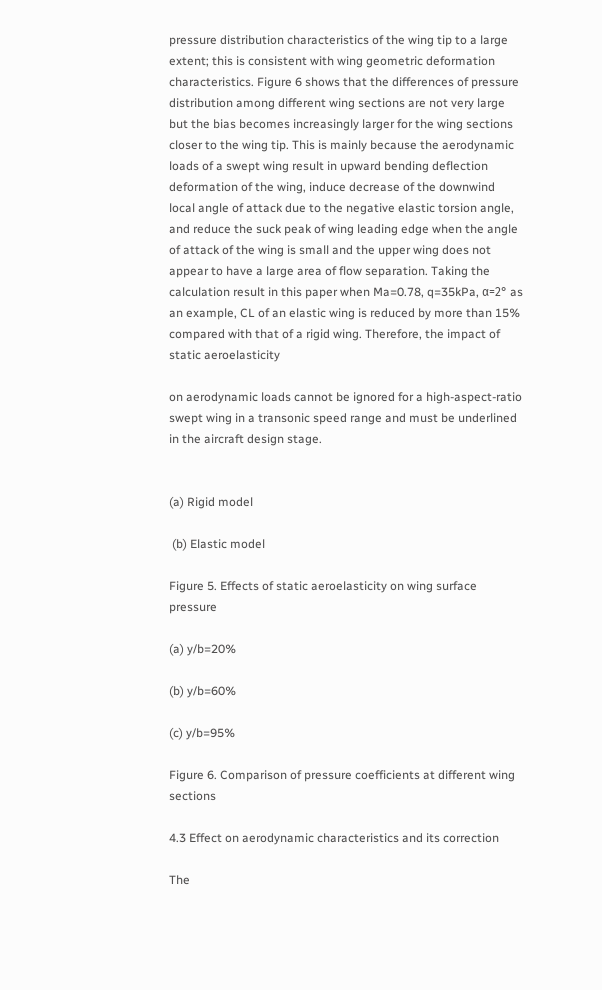pressure distribution characteristics of the wing tip to a large extent; this is consistent with wing geometric deformation characteristics. Figure 6 shows that the differences of pressure distribution among different wing sections are not very large but the bias becomes increasingly larger for the wing sections closer to the wing tip. This is mainly because the aerodynamic loads of a swept wing result in upward bending deflection deformation of the wing, induce decrease of the downwind local angle of attack due to the negative elastic torsion angle, and reduce the suck peak of wing leading edge when the angle of attack of the wing is small and the upper wing does not appear to have a large area of flow separation. Taking the calculation result in this paper when Ma=0.78, q=35kPa, α=2° as an example, CL of an elastic wing is reduced by more than 15% compared with that of a rigid wing. Therefore, the impact of static aeroelasticity

on aerodynamic loads cannot be ignored for a high-aspect-ratio swept wing in a transonic speed range and must be underlined in the aircraft design stage.


(a) Rigid model

 (b) Elastic model

Figure 5. Effects of static aeroelasticity on wing surface pressure

(a) y/b=20%

(b) y/b=60%

(c) y/b=95%

Figure 6. Comparison of pressure coefficients at different wing sections

4.3 Effect on aerodynamic characteristics and its correction

The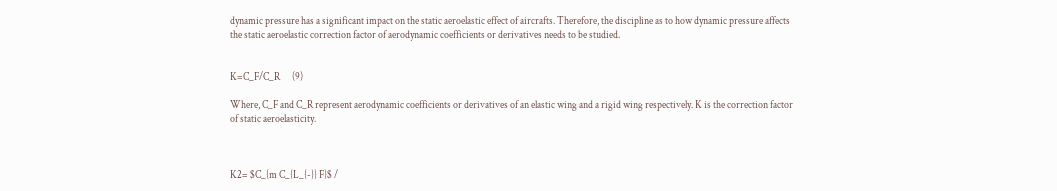dynamic pressure has a significant impact on the static aeroelastic effect of aircrafts. Therefore, the discipline as to how dynamic pressure affects the static aeroelastic correction factor of aerodynamic coefficients or derivatives needs to be studied.


K=C_F/C_R      (9)

Where, C_F and C_R represent aerodynamic coefficients or derivatives of an elastic wing and a rigid wing respectively. K is the correction factor of static aeroelasticity.



K2= $C_{m C_{L_{-}} F}$ /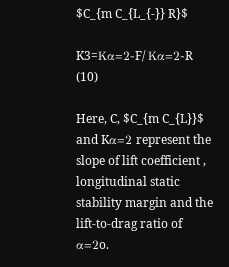$C_{m C_{L_{-}} R}$

K3=Kα=2-F/ Kα=2-R         (10)

Here, C, $C_{m C_{L}}$ and Kα=2 represent the slope of lift coefficient , longitudinal static stability margin and the lift-to-drag ratio of α=2o.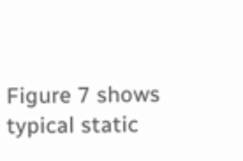Figure 7 shows typical static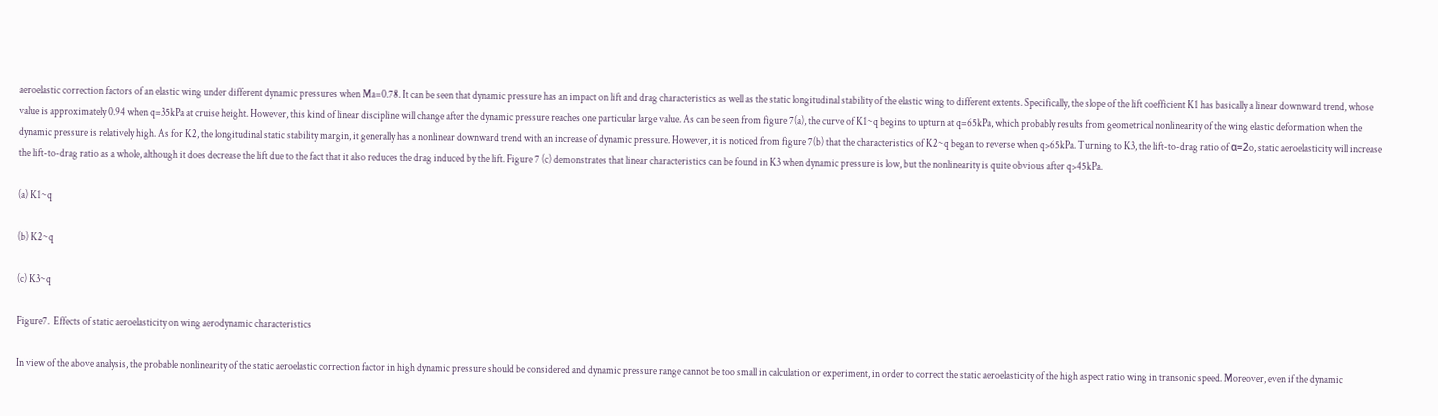aeroelastic correction factors of an elastic wing under different dynamic pressures when Ma=0.78. It can be seen that dynamic pressure has an impact on lift and drag characteristics as well as the static longitudinal stability of the elastic wing to different extents. Specifically, the slope of the lift coefficient K1 has basically a linear downward trend, whose value is approximately 0.94 when q=35kPa at cruise height. However, this kind of linear discipline will change after the dynamic pressure reaches one particular large value. As can be seen from figure 7(a), the curve of K1~q begins to upturn at q=65kPa, which probably results from geometrical nonlinearity of the wing elastic deformation when the dynamic pressure is relatively high. As for K2, the longitudinal static stability margin, it generally has a nonlinear downward trend with an increase of dynamic pressure. However, it is noticed from figure 7(b) that the characteristics of K2~q began to reverse when q>65kPa. Turning to K3, the lift-to-drag ratio of α=2o, static aeroelasticity will increase the lift-to-drag ratio as a whole, although it does decrease the lift due to the fact that it also reduces the drag induced by the lift. Figure 7 (c) demonstrates that linear characteristics can be found in K3 when dynamic pressure is low, but the nonlinearity is quite obvious after q>45kPa.

(a) K1~q

(b) K2~q

(c) K3~q

Figure7.  Effects of static aeroelasticity on wing aerodynamic characteristics

In view of the above analysis, the probable nonlinearity of the static aeroelastic correction factor in high dynamic pressure should be considered and dynamic pressure range cannot be too small in calculation or experiment, in order to correct the static aeroelasticity of the high aspect ratio wing in transonic speed. Moreover, even if the dynamic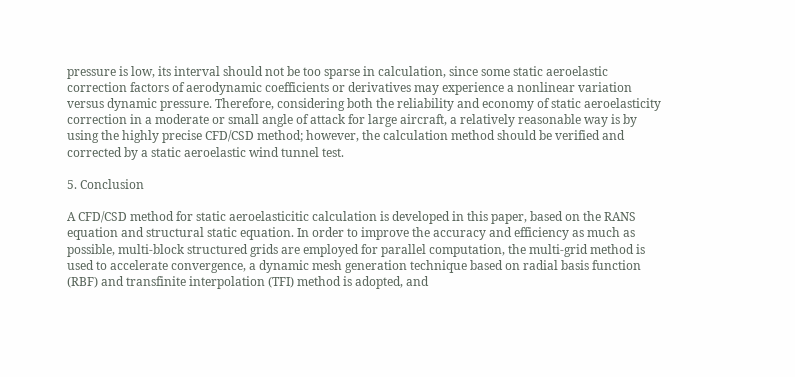pressure is low, its interval should not be too sparse in calculation, since some static aeroelastic correction factors of aerodynamic coefficients or derivatives may experience a nonlinear variation versus dynamic pressure. Therefore, considering both the reliability and economy of static aeroelasticity correction in a moderate or small angle of attack for large aircraft, a relatively reasonable way is by using the highly precise CFD/CSD method; however, the calculation method should be verified and corrected by a static aeroelastic wind tunnel test.

5. Conclusion

A CFD/CSD method for static aeroelasticitic calculation is developed in this paper, based on the RANS equation and structural static equation. In order to improve the accuracy and efficiency as much as possible, multi-block structured grids are employed for parallel computation, the multi-grid method is used to accelerate convergence, a dynamic mesh generation technique based on radial basis function (RBF) and transfinite interpolation (TFI) method is adopted, and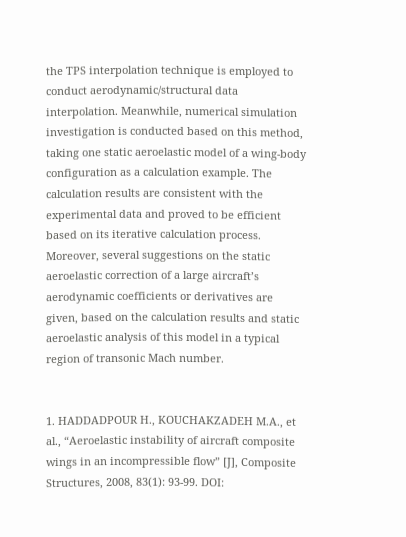the TPS interpolation technique is employed to conduct aerodynamic/structural data interpolation. Meanwhile, numerical simulation investigation is conducted based on this method, taking one static aeroelastic model of a wing-body configuration as a calculation example. The calculation results are consistent with the experimental data and proved to be efficient based on its iterative calculation process. Moreover, several suggestions on the static aeroelastic correction of a large aircraft’s aerodynamic coefficients or derivatives are given, based on the calculation results and static aeroelastic analysis of this model in a typical region of transonic Mach number.


1. HADDADPOUR H., KOUCHAKZADEH M.A., et al., “Aeroelastic instability of aircraft composite wings in an incompressible flow” [J], Composite Structures, 2008, 83(1): 93-99. DOI: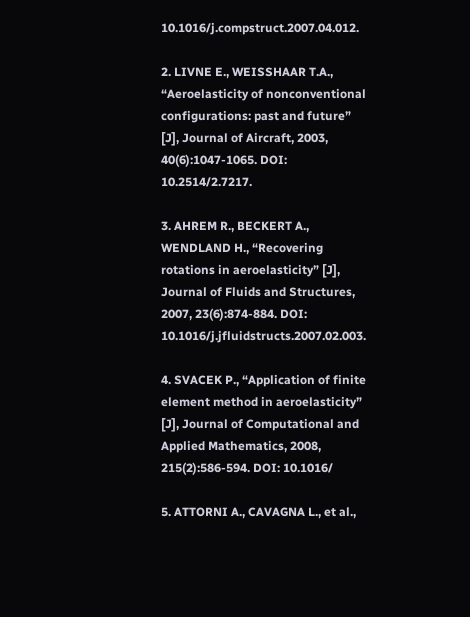10.1016/j.compstruct.2007.04.012.

2. LIVNE E., WEISSHAAR T.A., “Aeroelasticity of nonconventional configurations: past and future” [J], Journal of Aircraft, 2003, 40(6):1047-1065. DOI: 10.2514/2.7217.

3. AHREM R., BECKERT A., WENDLAND H., “Recovering rotations in aeroelasticity” [J], Journal of Fluids and Structures, 2007, 23(6):874-884. DOI: 10.1016/j.jfluidstructs.2007.02.003.

4. SVACEK P., “Application of finite element method in aeroelasticity” [J], Journal of Computational and Applied Mathematics, 2008, 215(2):586-594. DOI: 10.1016/

5. ATTORNI A., CAVAGNA L., et al.,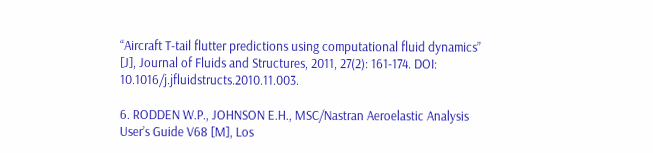“Aircraft T-tail flutter predictions using computational fluid dynamics” [J], Journal of Fluids and Structures, 2011, 27(2): 161-174. DOI: 10.1016/j.jfluidstructs.2010.11.003.

6. RODDEN W.P., JOHNSON E.H., MSC/Nastran Aeroelastic Analysis User’s Guide V68 [M], Los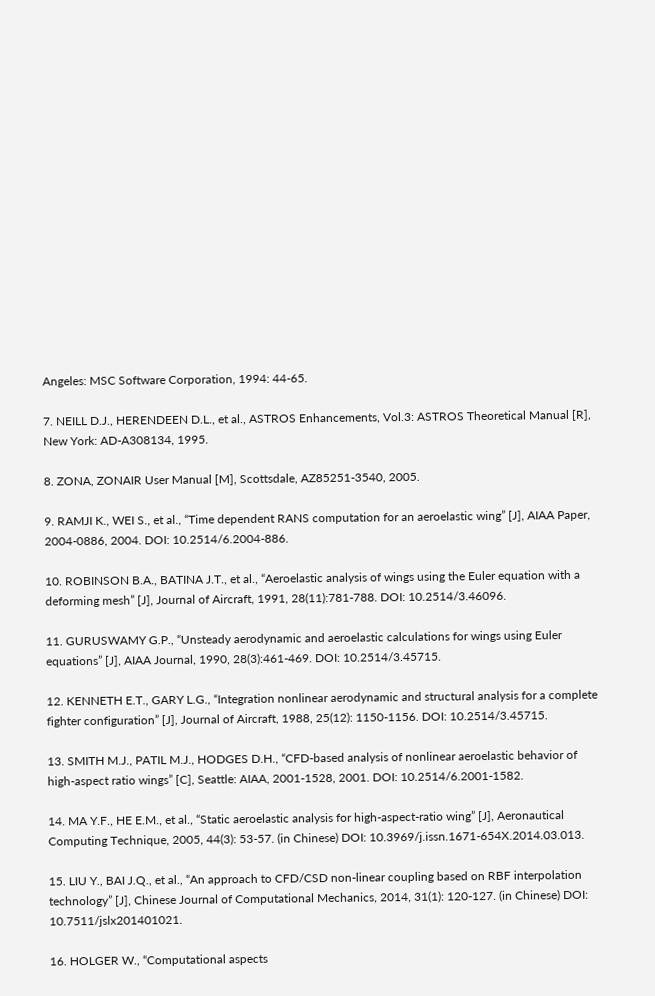Angeles: MSC Software Corporation, 1994: 44-65.

7. NEILL D.J., HERENDEEN D.L., et al., ASTROS Enhancements, Vol.3: ASTROS Theoretical Manual [R], New York: AD-A308134, 1995.

8. ZONA, ZONAIR User Manual [M], Scottsdale, AZ85251-3540, 2005.

9. RAMJI K., WEI S., et al., “Time dependent RANS computation for an aeroelastic wing” [J], AIAA Paper, 2004-0886, 2004. DOI: 10.2514/6.2004-886.

10. ROBINSON B.A., BATINA J.T., et al., “Aeroelastic analysis of wings using the Euler equation with a deforming mesh” [J], Journal of Aircraft, 1991, 28(11):781-788. DOI: 10.2514/3.46096.

11. GURUSWAMY G.P., “Unsteady aerodynamic and aeroelastic calculations for wings using Euler equations” [J], AIAA Journal, 1990, 28(3):461-469. DOI: 10.2514/3.45715.

12. KENNETH E.T., GARY L.G., “Integration nonlinear aerodynamic and structural analysis for a complete fighter configuration” [J], Journal of Aircraft, 1988, 25(12): 1150-1156. DOI: 10.2514/3.45715.

13. SMITH M.J., PATIL M.J., HODGES D.H., “CFD-based analysis of nonlinear aeroelastic behavior of high-aspect ratio wings” [C], Seattle: AIAA, 2001-1528, 2001. DOI: 10.2514/6.2001-1582.

14. MA Y.F., HE E.M., et al., “Static aeroelastic analysis for high-aspect-ratio wing” [J], Aeronautical Computing Technique, 2005, 44(3): 53-57. (in Chinese) DOI: 10.3969/j.issn.1671-654X.2014.03.013.

15. LIU Y., BAI J.Q., et al., “An approach to CFD/CSD non-linear coupling based on RBF interpolation technology” [J], Chinese Journal of Computational Mechanics, 2014, 31(1): 120-127. (in Chinese) DOI: 10.7511/jslx201401021.

16. HOLGER W., “Computational aspects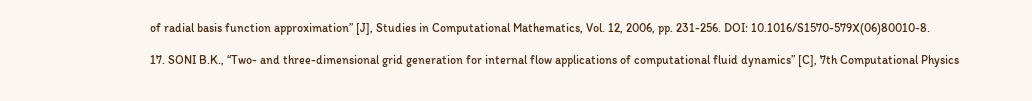of radial basis function approximation” [J], Studies in Computational Mathematics, Vol. 12, 2006, pp. 231-256. DOI: 10.1016/S1570-579X(06)80010-8.

17. SONI B.K., “Two- and three-dimensional grid generation for internal flow applications of computational fluid dynamics” [C], 7th Computational Physics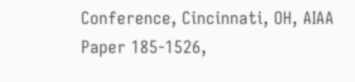Conference, Cincinnati, OH, AIAA Paper 185-1526,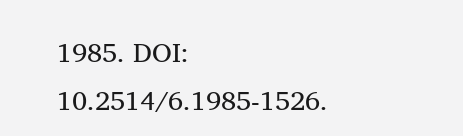1985. DOI: 10.2514/6.1985-1526.